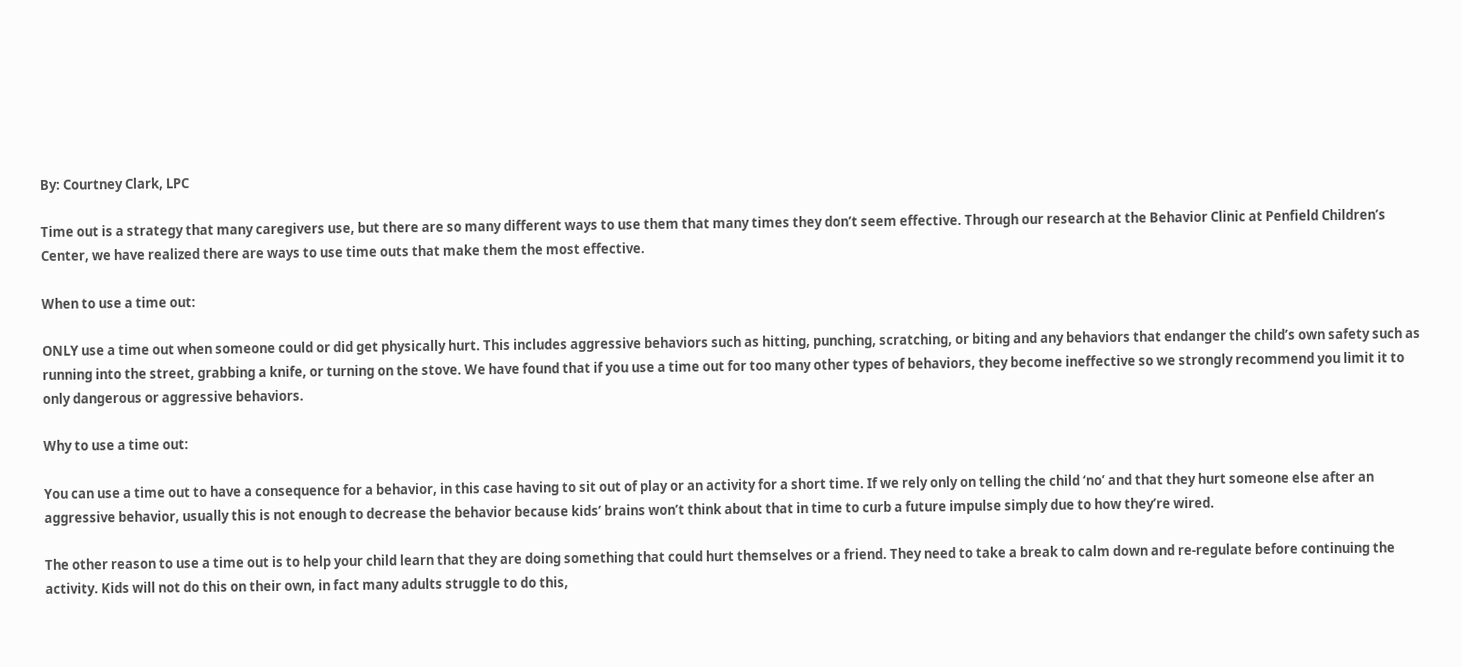By: Courtney Clark, LPC

Time out is a strategy that many caregivers use, but there are so many different ways to use them that many times they don’t seem effective. Through our research at the Behavior Clinic at Penfield Children’s Center, we have realized there are ways to use time outs that make them the most effective.

When to use a time out:

ONLY use a time out when someone could or did get physically hurt. This includes aggressive behaviors such as hitting, punching, scratching, or biting and any behaviors that endanger the child’s own safety such as running into the street, grabbing a knife, or turning on the stove. We have found that if you use a time out for too many other types of behaviors, they become ineffective so we strongly recommend you limit it to only dangerous or aggressive behaviors.

Why to use a time out:

You can use a time out to have a consequence for a behavior, in this case having to sit out of play or an activity for a short time. If we rely only on telling the child ‘no’ and that they hurt someone else after an aggressive behavior, usually this is not enough to decrease the behavior because kids’ brains won’t think about that in time to curb a future impulse simply due to how they’re wired.

The other reason to use a time out is to help your child learn that they are doing something that could hurt themselves or a friend. They need to take a break to calm down and re-regulate before continuing the activity. Kids will not do this on their own, in fact many adults struggle to do this,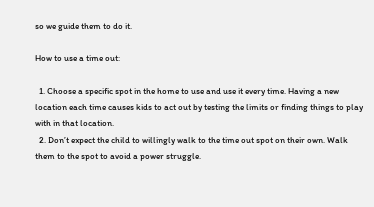so we guide them to do it.

How to use a time out:

  1. Choose a specific spot in the home to use and use it every time. Having a new location each time causes kids to act out by testing the limits or finding things to play with in that location.
  2. Don’t expect the child to willingly walk to the time out spot on their own. Walk them to the spot to avoid a power struggle.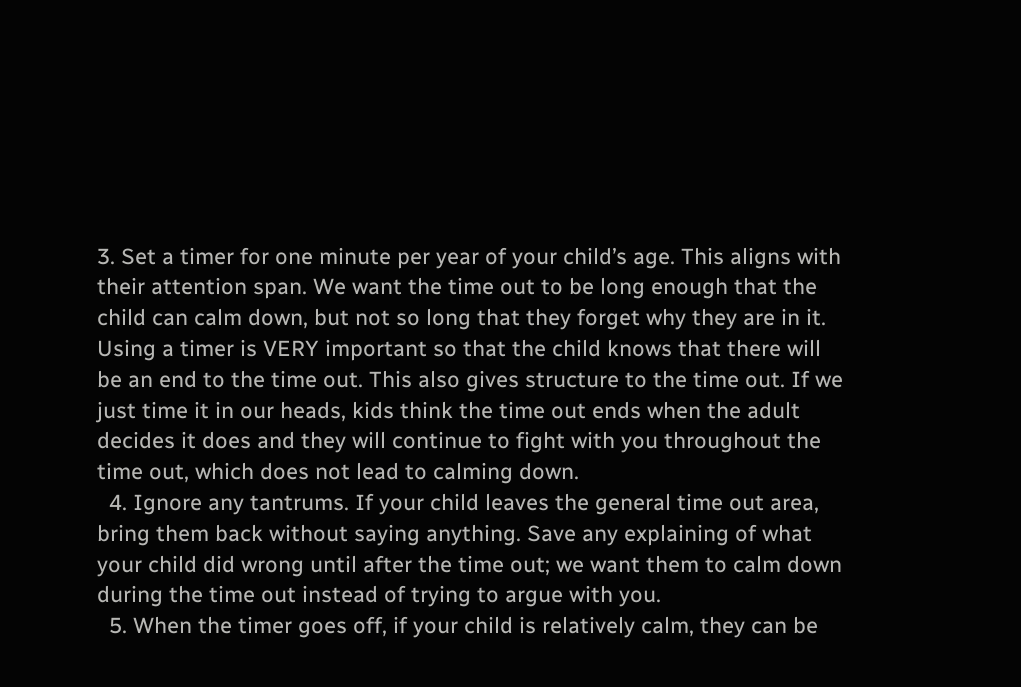3. Set a timer for one minute per year of your child’s age. This aligns with their attention span. We want the time out to be long enough that the child can calm down, but not so long that they forget why they are in it. Using a timer is VERY important so that the child knows that there will be an end to the time out. This also gives structure to the time out. If we just time it in our heads, kids think the time out ends when the adult decides it does and they will continue to fight with you throughout the time out, which does not lead to calming down.
  4. Ignore any tantrums. If your child leaves the general time out area, bring them back without saying anything. Save any explaining of what your child did wrong until after the time out; we want them to calm down during the time out instead of trying to argue with you.
  5. When the timer goes off, if your child is relatively calm, they can be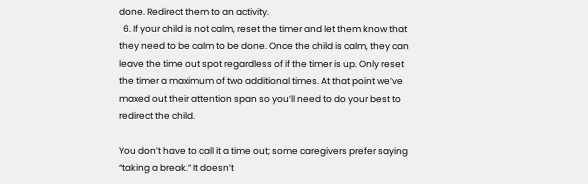done. Redirect them to an activity.
  6. If your child is not calm, reset the timer and let them know that they need to be calm to be done. Once the child is calm, they can leave the time out spot regardless of if the timer is up. Only reset the timer a maximum of two additional times. At that point we’ve maxed out their attention span so you’ll need to do your best to redirect the child.

You don’t have to call it a time out; some caregivers prefer saying “taking a break.” It doesn’t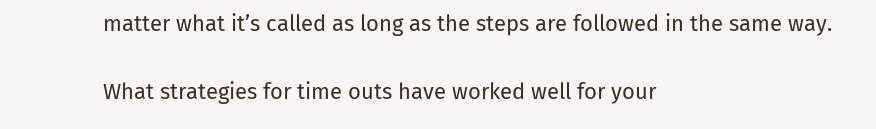matter what it’s called as long as the steps are followed in the same way.

What strategies for time outs have worked well for your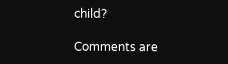child?

Comments are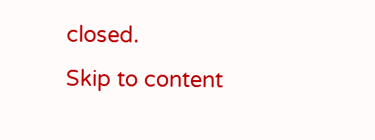closed.
Skip to content